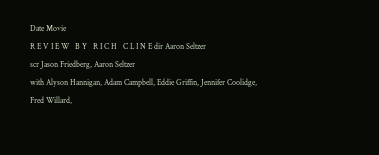Date Movie
R E V I E W   B Y   R I C H   C L I N E dir Aaron Seltzer
scr Jason Friedberg, Aaron Seltzer
with Alyson Hannigan, Adam Campbell, Eddie Griffin, Jennifer Coolidge, Fred Willard,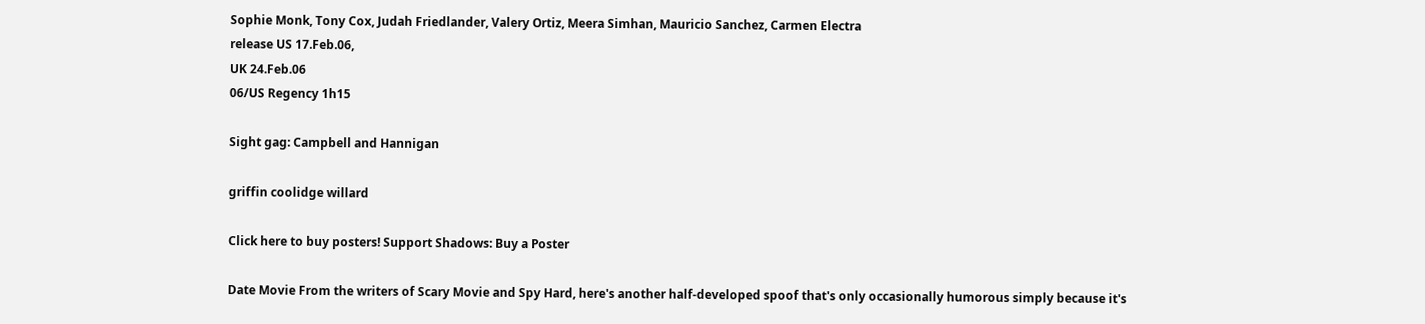Sophie Monk, Tony Cox, Judah Friedlander, Valery Ortiz, Meera Simhan, Mauricio Sanchez, Carmen Electra
release US 17.Feb.06,
UK 24.Feb.06
06/US Regency 1h15

Sight gag: Campbell and Hannigan

griffin coolidge willard

Click here to buy posters! Support Shadows: Buy a Poster

Date Movie From the writers of Scary Movie and Spy Hard, here's another half-developed spoof that's only occasionally humorous simply because it's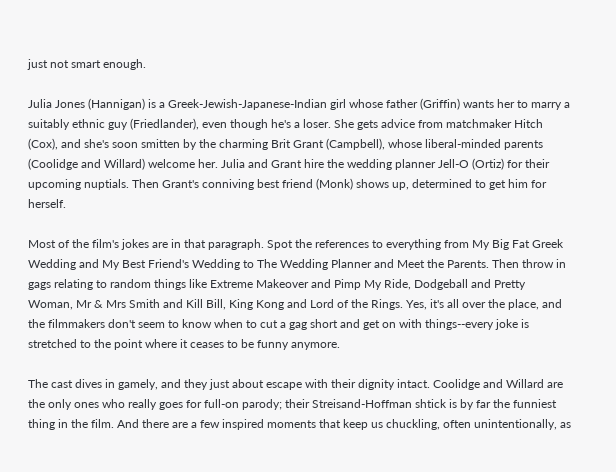just not smart enough.

Julia Jones (Hannigan) is a Greek-Jewish-Japanese-Indian girl whose father (Griffin) wants her to marry a suitably ethnic guy (Friedlander), even though he's a loser. She gets advice from matchmaker Hitch (Cox), and she's soon smitten by the charming Brit Grant (Campbell), whose liberal-minded parents (Coolidge and Willard) welcome her. Julia and Grant hire the wedding planner Jell-O (Ortiz) for their upcoming nuptials. Then Grant's conniving best friend (Monk) shows up, determined to get him for herself.

Most of the film's jokes are in that paragraph. Spot the references to everything from My Big Fat Greek Wedding and My Best Friend's Wedding to The Wedding Planner and Meet the Parents. Then throw in gags relating to random things like Extreme Makeover and Pimp My Ride, Dodgeball and Pretty Woman, Mr & Mrs Smith and Kill Bill, King Kong and Lord of the Rings. Yes, it's all over the place, and the filmmakers don't seem to know when to cut a gag short and get on with things--every joke is stretched to the point where it ceases to be funny anymore.

The cast dives in gamely, and they just about escape with their dignity intact. Coolidge and Willard are the only ones who really goes for full-on parody; their Streisand-Hoffman shtick is by far the funniest thing in the film. And there are a few inspired moments that keep us chuckling, often unintentionally, as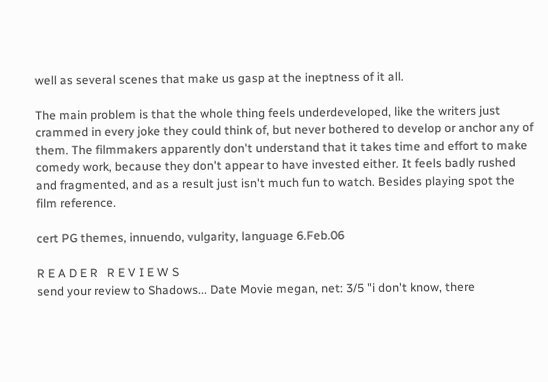well as several scenes that make us gasp at the ineptness of it all.

The main problem is that the whole thing feels underdeveloped, like the writers just crammed in every joke they could think of, but never bothered to develop or anchor any of them. The filmmakers apparently don't understand that it takes time and effort to make comedy work, because they don't appear to have invested either. It feels badly rushed and fragmented, and as a result just isn't much fun to watch. Besides playing spot the film reference.

cert PG themes, innuendo, vulgarity, language 6.Feb.06

R E A D E R   R E V I E W S
send your review to Shadows... Date Movie megan, net: 3/5 "i don't know, there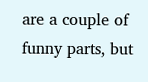are a couple of funny parts, but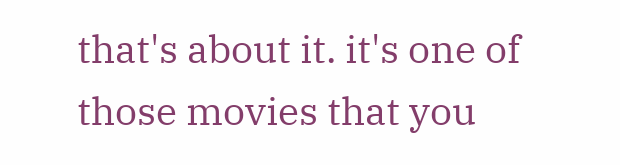that's about it. it's one of those movies that you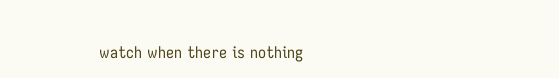watch when there is nothing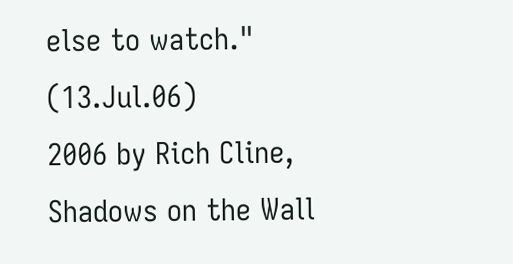else to watch." (13.Jul.06)
2006 by Rich Cline, Shadows on the Wall